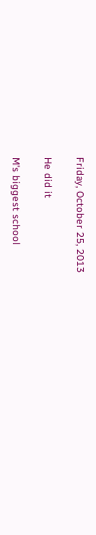Friday, October 25, 2013

He did it

M's biggest school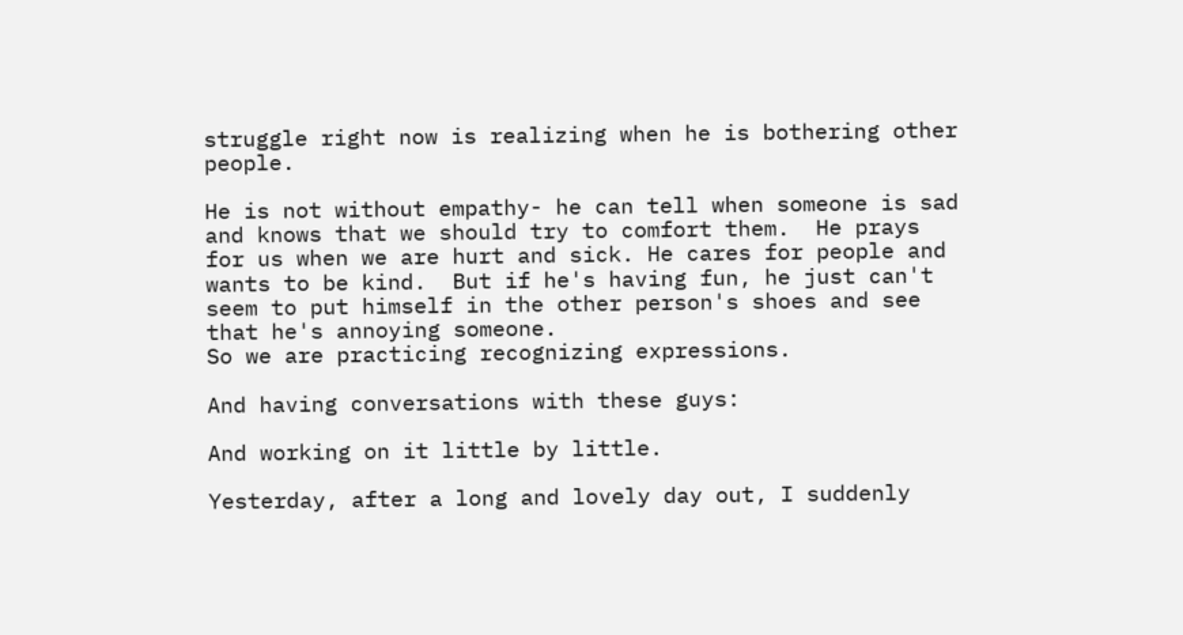struggle right now is realizing when he is bothering other people.

He is not without empathy- he can tell when someone is sad and knows that we should try to comfort them.  He prays for us when we are hurt and sick. He cares for people and wants to be kind.  But if he's having fun, he just can't seem to put himself in the other person's shoes and see that he's annoying someone.
So we are practicing recognizing expressions.

And having conversations with these guys:

And working on it little by little.

Yesterday, after a long and lovely day out, I suddenly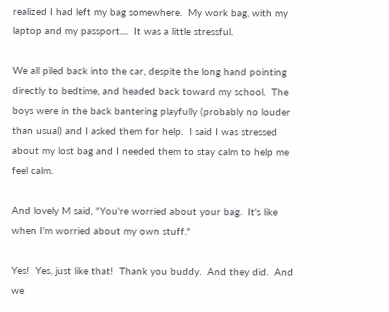realized I had left my bag somewhere.  My work bag, with my laptop and my passport....  It was a little stressful.

We all piled back into the car, despite the long hand pointing directly to bedtime, and headed back toward my school.  The boys were in the back bantering playfully (probably no louder than usual) and I asked them for help.  I said I was stressed about my lost bag and I needed them to stay calm to help me feel calm.

And lovely M said, "You're worried about your bag.  It's like when I'm worried about my own stuff."

Yes!  Yes, just like that!  Thank you buddy.  And they did.  And we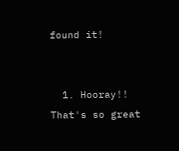found it!


  1. Hooray!! That's so great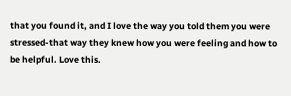that you found it, and I love the way you told them you were stressed-that way they knew how you were feeling and how to be helpful. Love this.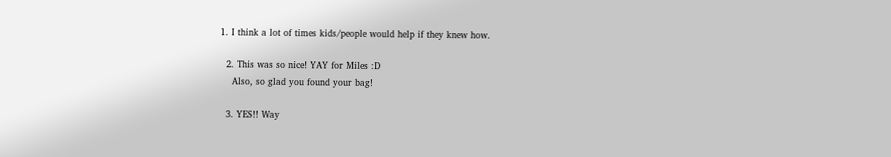1. I think a lot of times kids/people would help if they knew how.

  2. This was so nice! YAY for Miles :D
    Also, so glad you found your bag!

  3. YES!! Way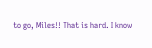to go, Miles!! That is hard. I know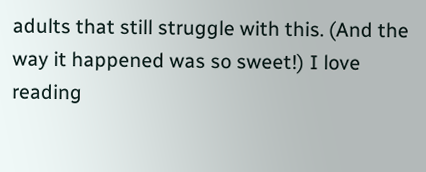adults that still struggle with this. (And the way it happened was so sweet!) I love reading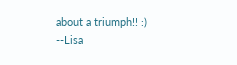about a triumph!! :) --Lisa